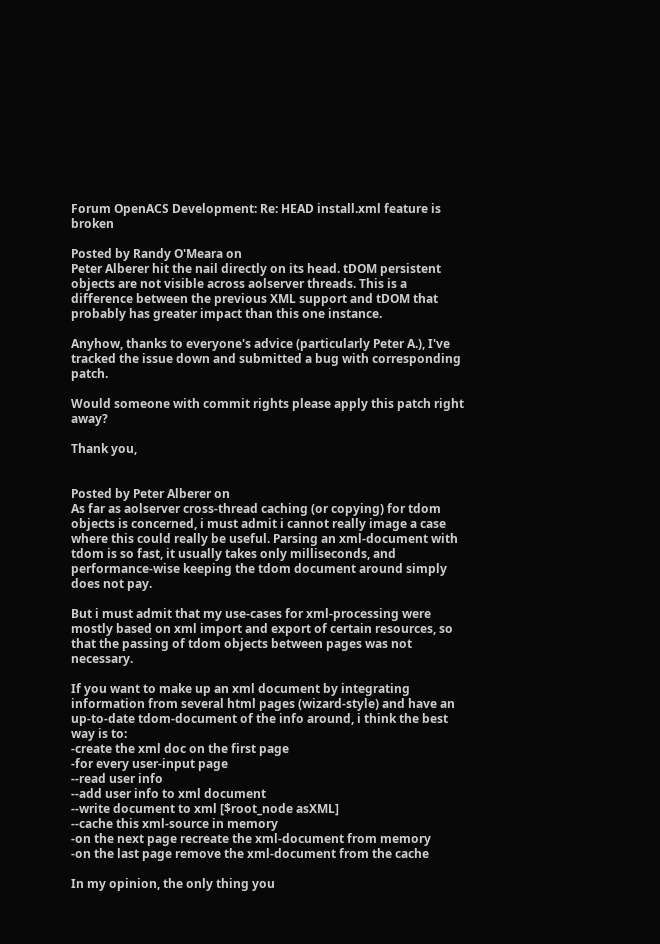Forum OpenACS Development: Re: HEAD install.xml feature is broken

Posted by Randy O'Meara on
Peter Alberer hit the nail directly on its head. tDOM persistent objects are not visible across aolserver threads. This is a difference between the previous XML support and tDOM that probably has greater impact than this one instance.

Anyhow, thanks to everyone's advice (particularly Peter A.), I've tracked the issue down and submitted a bug with corresponding patch.

Would someone with commit rights please apply this patch right away?

Thank you,


Posted by Peter Alberer on
As far as aolserver cross-thread caching (or copying) for tdom objects is concerned, i must admit i cannot really image a case where this could really be useful. Parsing an xml-document with tdom is so fast, it usually takes only milliseconds, and performance-wise keeping the tdom document around simply does not pay.

But i must admit that my use-cases for xml-processing were mostly based on xml import and export of certain resources, so that the passing of tdom objects between pages was not necessary.

If you want to make up an xml document by integrating information from several html pages (wizard-style) and have an up-to-date tdom-document of the info around, i think the best way is to:
-create the xml doc on the first page
-for every user-input page
--read user info
--add user info to xml document
--write document to xml [$root_node asXML]
--cache this xml-source in memory
-on the next page recreate the xml-document from memory
-on the last page remove the xml-document from the cache

In my opinion, the only thing you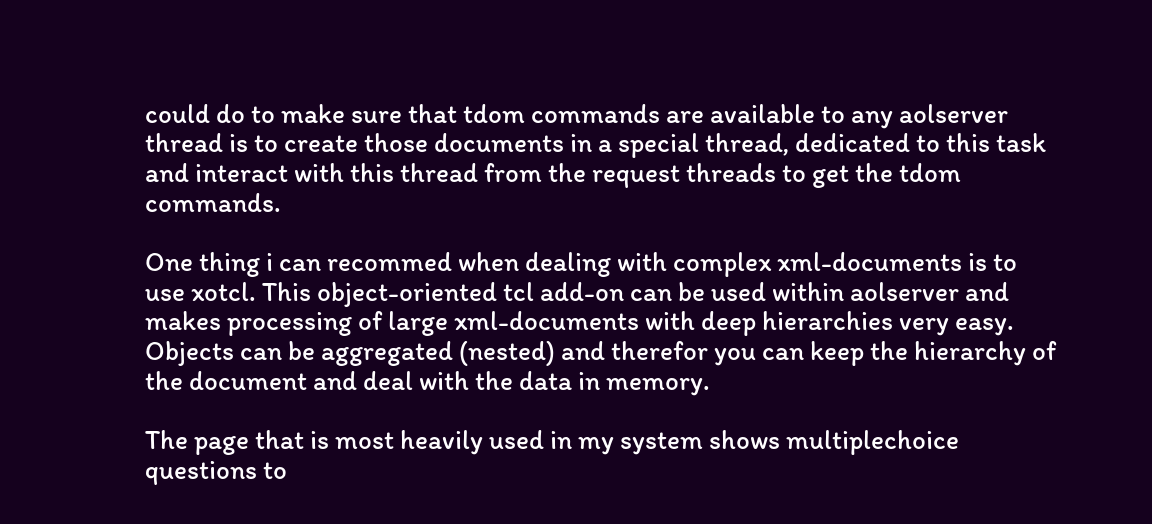could do to make sure that tdom commands are available to any aolserver thread is to create those documents in a special thread, dedicated to this task and interact with this thread from the request threads to get the tdom commands.

One thing i can recommed when dealing with complex xml-documents is to use xotcl. This object-oriented tcl add-on can be used within aolserver and makes processing of large xml-documents with deep hierarchies very easy. Objects can be aggregated (nested) and therefor you can keep the hierarchy of the document and deal with the data in memory.

The page that is most heavily used in my system shows multiplechoice questions to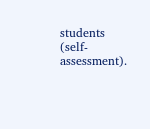students (self-assessment).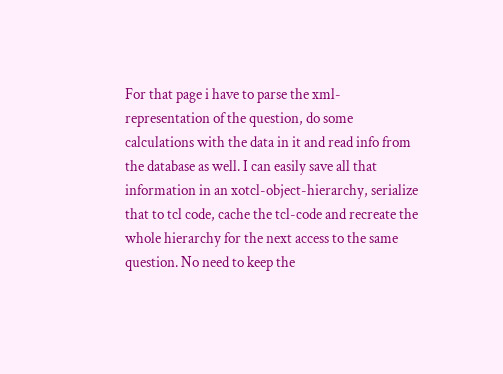For that page i have to parse the xml-representation of the question, do some calculations with the data in it and read info from the database as well. I can easily save all that information in an xotcl-object-hierarchy, serialize that to tcl code, cache the tcl-code and recreate the whole hierarchy for the next access to the same question. No need to keep the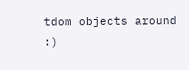tdom objects around :)